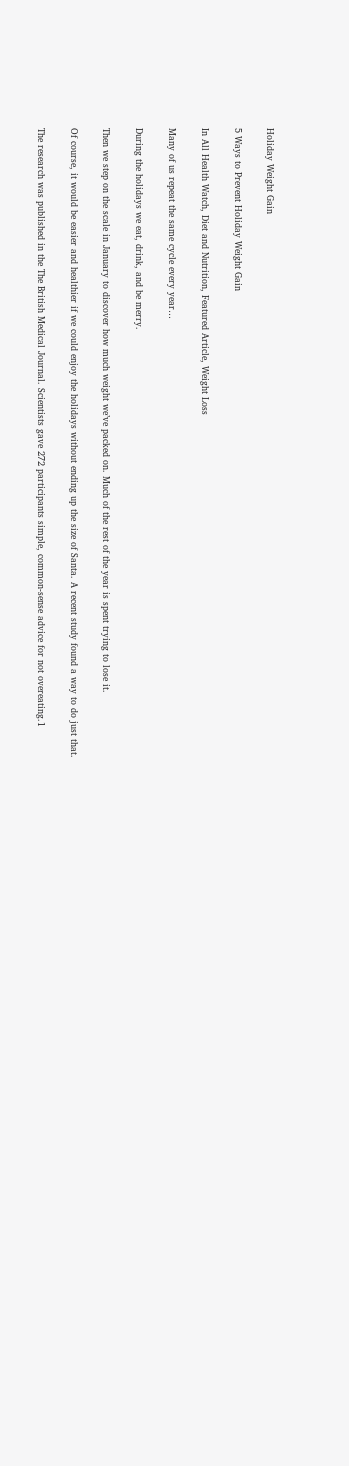Holiday Weight Gain

5 Ways to Prevent Holiday Weight Gain

In All Health Watch, Diet and Nutrition, Featured Article, Weight Loss

Many of us repeat the same cycle every year…

During the holidays we eat, drink, and be merry.

Then we step on the scale in January to discover how much weight we’ve packed on. Much of the rest of the year is spent trying to lose it.

Of course, it would be easier and healthier if we could enjoy the holidays without ending up the size of Santa. A recent study found a way to do just that.

The research was published in the The British Medical Journal. Scientists gave 272 participants simple, common-sense advice for not overeating.1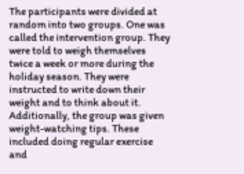The participants were divided at random into two groups. One was called the intervention group. They were told to weigh themselves twice a week or more during the holiday season. They were instructed to write down their weight and to think about it. Additionally, the group was given weight-watching tips. These included doing regular exercise and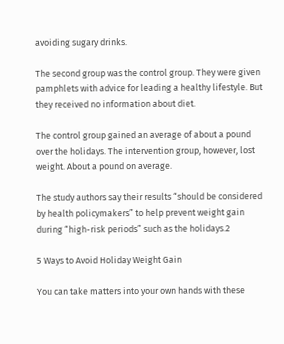avoiding sugary drinks.

The second group was the control group. They were given pamphlets with advice for leading a healthy lifestyle. But they received no information about diet.

The control group gained an average of about a pound over the holidays. The intervention group, however, lost weight. About a pound on average.

The study authors say their results “should be considered by health policymakers” to help prevent weight gain during “high-risk periods” such as the holidays.2

5 Ways to Avoid Holiday Weight Gain

You can take matters into your own hands with these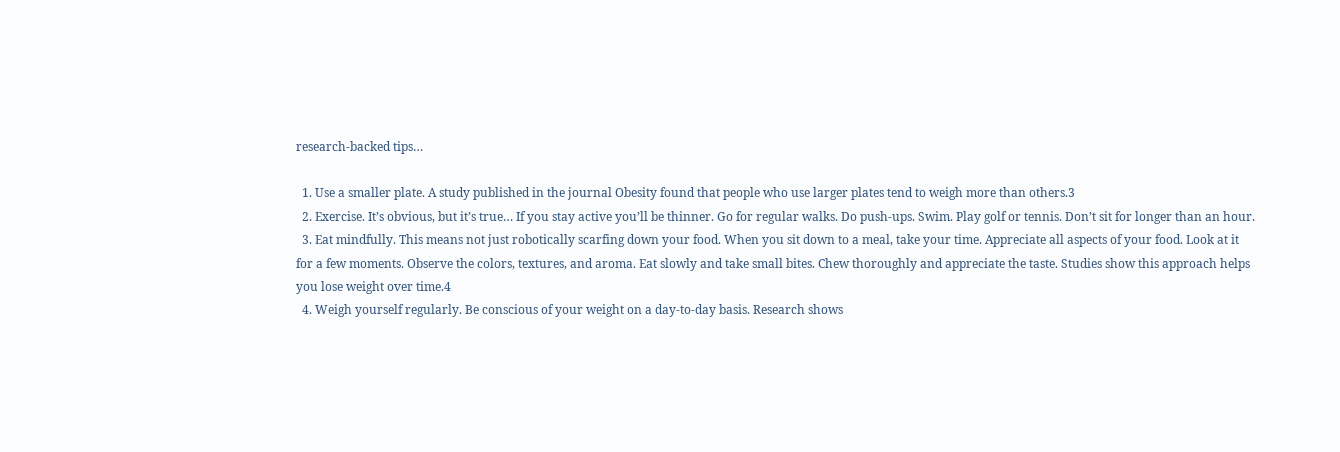research-backed tips…

  1. Use a smaller plate. A study published in the journal Obesity found that people who use larger plates tend to weigh more than others.3
  2. Exercise. It’s obvious, but it’s true… If you stay active you’ll be thinner. Go for regular walks. Do push-ups. Swim. Play golf or tennis. Don’t sit for longer than an hour.
  3. Eat mindfully. This means not just robotically scarfing down your food. When you sit down to a meal, take your time. Appreciate all aspects of your food. Look at it for a few moments. Observe the colors, textures, and aroma. Eat slowly and take small bites. Chew thoroughly and appreciate the taste. Studies show this approach helps you lose weight over time.4
  4. Weigh yourself regularly. Be conscious of your weight on a day-to-day basis. Research shows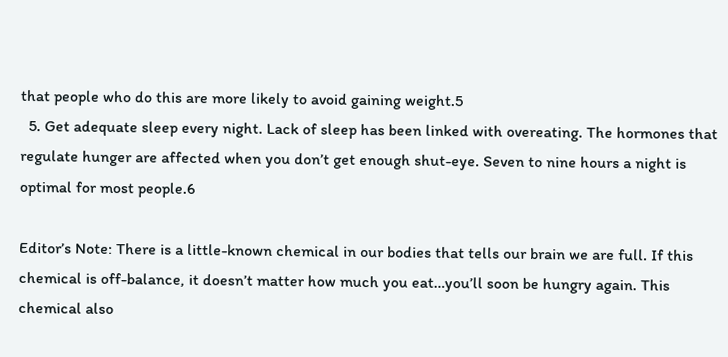that people who do this are more likely to avoid gaining weight.5
  5. Get adequate sleep every night. Lack of sleep has been linked with overeating. The hormones that regulate hunger are affected when you don’t get enough shut-eye. Seven to nine hours a night is optimal for most people.6

Editor’s Note: There is a little-known chemical in our bodies that tells our brain we are full. If this chemical is off-balance, it doesn’t matter how much you eat…you’ll soon be hungry again. This chemical also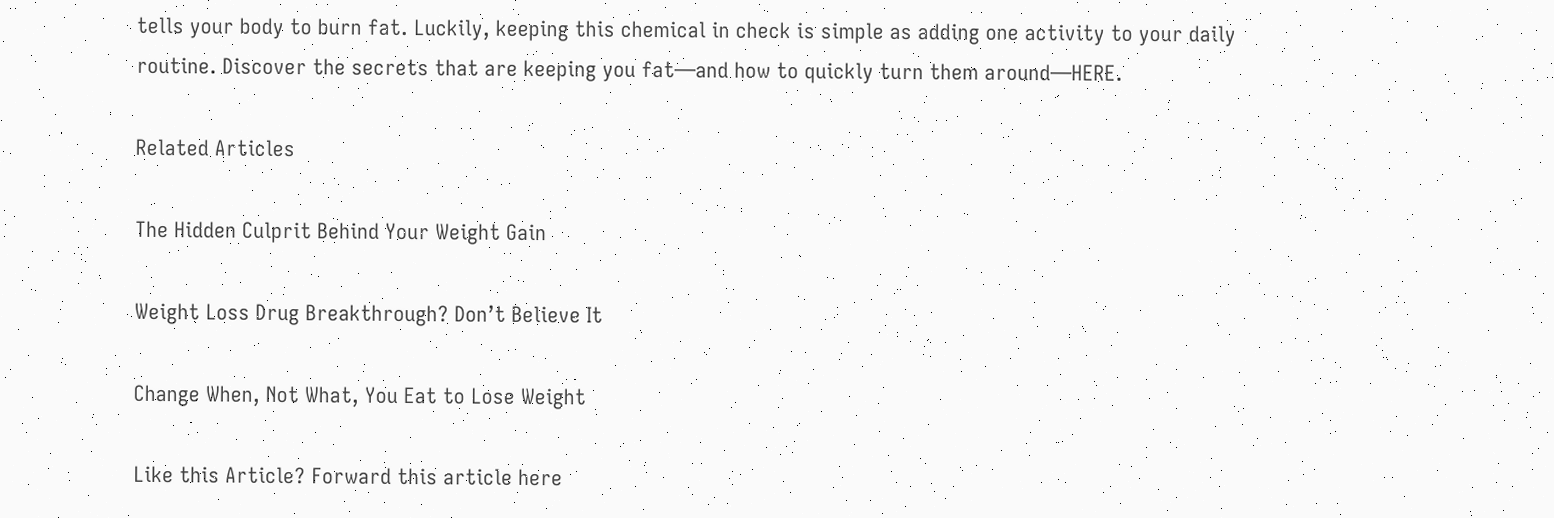tells your body to burn fat. Luckily, keeping this chemical in check is simple as adding one activity to your daily routine. Discover the secrets that are keeping you fat—and how to quickly turn them around—HERE.

Related Articles

The Hidden Culprit Behind Your Weight Gain

Weight Loss Drug Breakthrough? Don’t Believe It

Change When, Not What, You Eat to Lose Weight

Like this Article? Forward this article here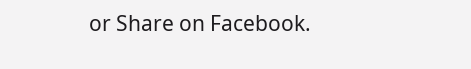or Share on Facebook.